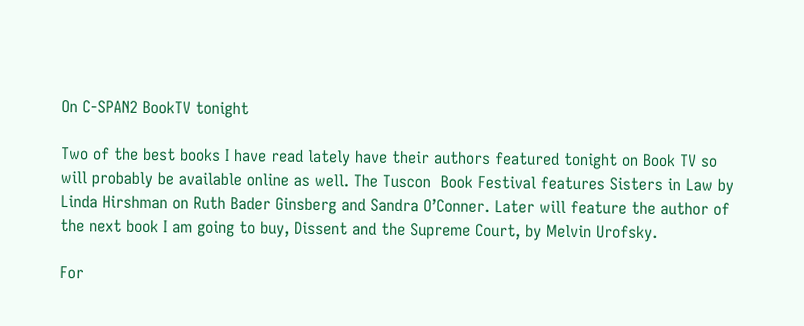On C-SPAN2 BookTV tonight

Two of the best books I have read lately have their authors featured tonight on Book TV so will probably be available online as well. The Tuscon  Book Festival features Sisters in Law by Linda Hirshman on Ruth Bader Ginsberg and Sandra O’Conner. Later will feature the author of  the next book I am going to buy, Dissent and the Supreme Court, by Melvin Urofsky.

For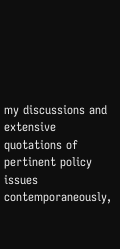my discussions and extensive quotations of pertinent policy issues contemporaneously,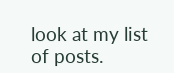look at my list of posts.